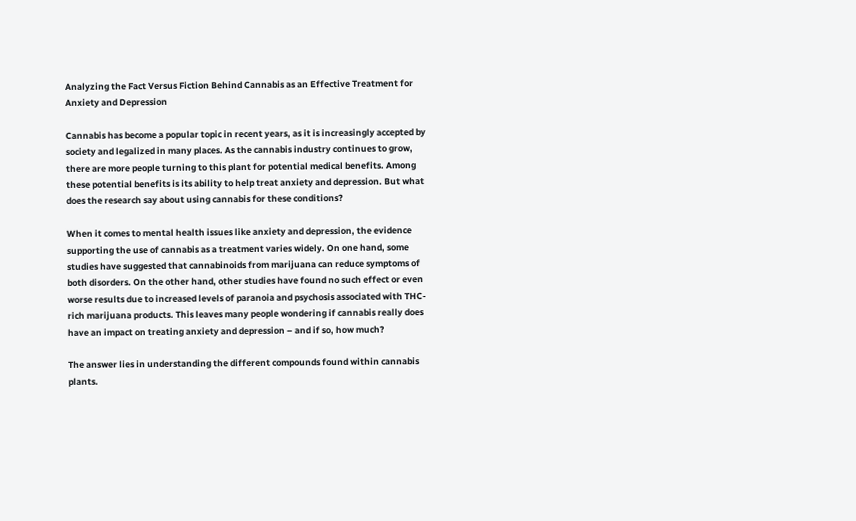Analyzing the Fact Versus Fiction Behind Cannabis as an Effective Treatment for Anxiety and Depression

Cannabis has become a popular topic in recent years, as it is increasingly accepted by society and legalized in many places. As the cannabis industry continues to grow, there are more people turning to this plant for potential medical benefits. Among these potential benefits is its ability to help treat anxiety and depression. But what does the research say about using cannabis for these conditions?

When it comes to mental health issues like anxiety and depression, the evidence supporting the use of cannabis as a treatment varies widely. On one hand, some studies have suggested that cannabinoids from marijuana can reduce symptoms of both disorders. On the other hand, other studies have found no such effect or even worse results due to increased levels of paranoia and psychosis associated with THC-rich marijuana products. This leaves many people wondering if cannabis really does have an impact on treating anxiety and depression – and if so, how much?

The answer lies in understanding the different compounds found within cannabis plants.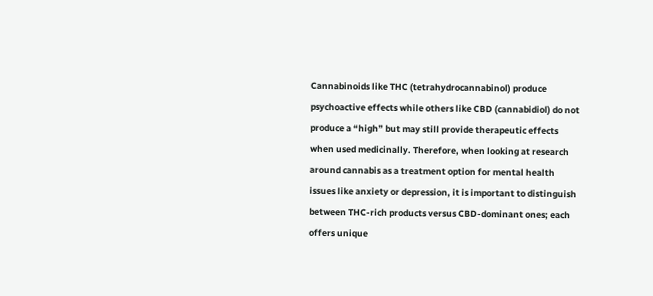Cannabinoids like THC (tetrahydrocannabinol) produce psychoactive effects while others like CBD (cannabidiol) do not produce a “high” but may still provide therapeutic effects when used medicinally. Therefore, when looking at research around cannabis as a treatment option for mental health issues like anxiety or depression, it is important to distinguish between THC-rich products versus CBD-dominant ones; each offers unique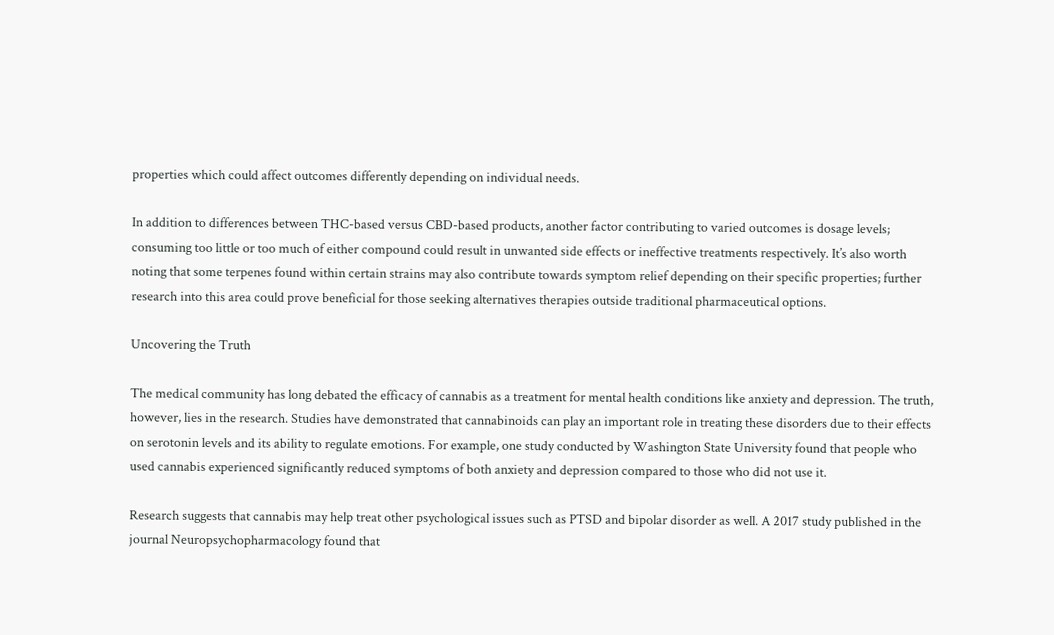properties which could affect outcomes differently depending on individual needs.

In addition to differences between THC-based versus CBD-based products, another factor contributing to varied outcomes is dosage levels; consuming too little or too much of either compound could result in unwanted side effects or ineffective treatments respectively. It’s also worth noting that some terpenes found within certain strains may also contribute towards symptom relief depending on their specific properties; further research into this area could prove beneficial for those seeking alternatives therapies outside traditional pharmaceutical options.

Uncovering the Truth

The medical community has long debated the efficacy of cannabis as a treatment for mental health conditions like anxiety and depression. The truth, however, lies in the research. Studies have demonstrated that cannabinoids can play an important role in treating these disorders due to their effects on serotonin levels and its ability to regulate emotions. For example, one study conducted by Washington State University found that people who used cannabis experienced significantly reduced symptoms of both anxiety and depression compared to those who did not use it.

Research suggests that cannabis may help treat other psychological issues such as PTSD and bipolar disorder as well. A 2017 study published in the journal Neuropsychopharmacology found that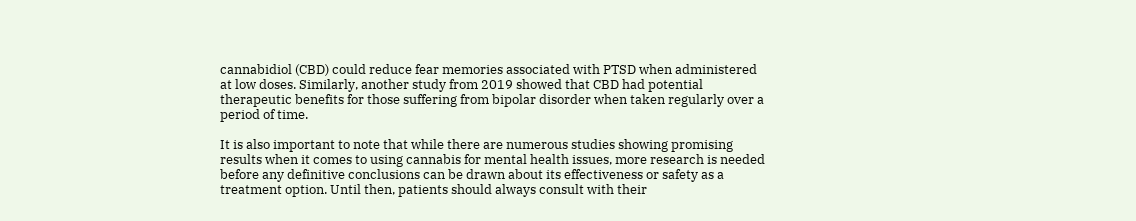cannabidiol (CBD) could reduce fear memories associated with PTSD when administered at low doses. Similarly, another study from 2019 showed that CBD had potential therapeutic benefits for those suffering from bipolar disorder when taken regularly over a period of time.

It is also important to note that while there are numerous studies showing promising results when it comes to using cannabis for mental health issues, more research is needed before any definitive conclusions can be drawn about its effectiveness or safety as a treatment option. Until then, patients should always consult with their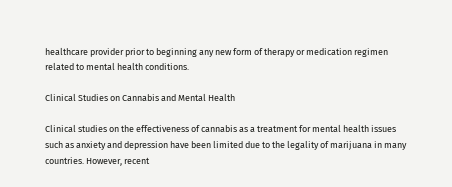healthcare provider prior to beginning any new form of therapy or medication regimen related to mental health conditions.

Clinical Studies on Cannabis and Mental Health

Clinical studies on the effectiveness of cannabis as a treatment for mental health issues such as anxiety and depression have been limited due to the legality of marijuana in many countries. However, recent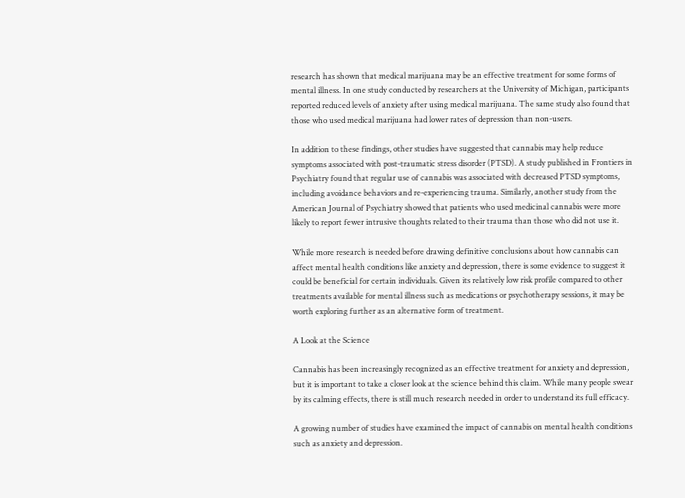research has shown that medical marijuana may be an effective treatment for some forms of mental illness. In one study conducted by researchers at the University of Michigan, participants reported reduced levels of anxiety after using medical marijuana. The same study also found that those who used medical marijuana had lower rates of depression than non-users.

In addition to these findings, other studies have suggested that cannabis may help reduce symptoms associated with post-traumatic stress disorder (PTSD). A study published in Frontiers in Psychiatry found that regular use of cannabis was associated with decreased PTSD symptoms, including avoidance behaviors and re-experiencing trauma. Similarly, another study from the American Journal of Psychiatry showed that patients who used medicinal cannabis were more likely to report fewer intrusive thoughts related to their trauma than those who did not use it.

While more research is needed before drawing definitive conclusions about how cannabis can affect mental health conditions like anxiety and depression, there is some evidence to suggest it could be beneficial for certain individuals. Given its relatively low risk profile compared to other treatments available for mental illness such as medications or psychotherapy sessions, it may be worth exploring further as an alternative form of treatment.

A Look at the Science

Cannabis has been increasingly recognized as an effective treatment for anxiety and depression, but it is important to take a closer look at the science behind this claim. While many people swear by its calming effects, there is still much research needed in order to understand its full efficacy.

A growing number of studies have examined the impact of cannabis on mental health conditions such as anxiety and depression.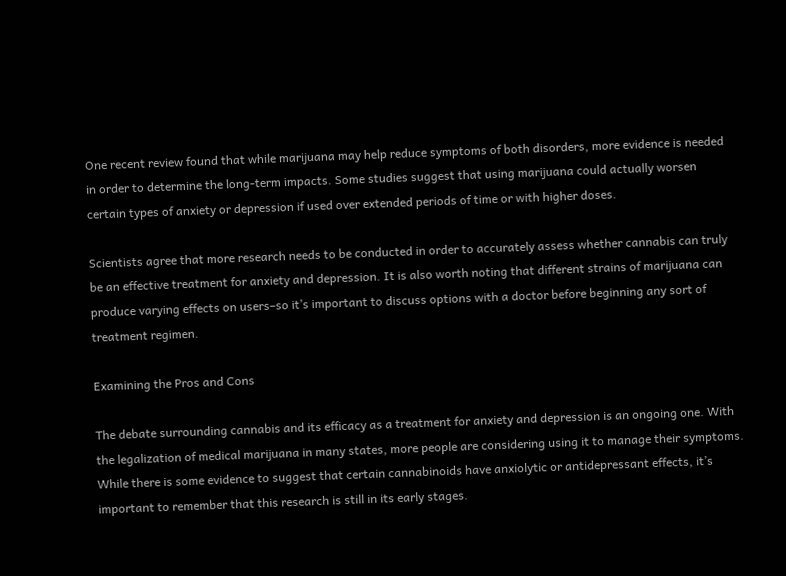One recent review found that while marijuana may help reduce symptoms of both disorders, more evidence is needed in order to determine the long-term impacts. Some studies suggest that using marijuana could actually worsen certain types of anxiety or depression if used over extended periods of time or with higher doses.

Scientists agree that more research needs to be conducted in order to accurately assess whether cannabis can truly be an effective treatment for anxiety and depression. It is also worth noting that different strains of marijuana can produce varying effects on users–so it’s important to discuss options with a doctor before beginning any sort of treatment regimen.

Examining the Pros and Cons

The debate surrounding cannabis and its efficacy as a treatment for anxiety and depression is an ongoing one. With the legalization of medical marijuana in many states, more people are considering using it to manage their symptoms. While there is some evidence to suggest that certain cannabinoids have anxiolytic or antidepressant effects, it’s important to remember that this research is still in its early stages.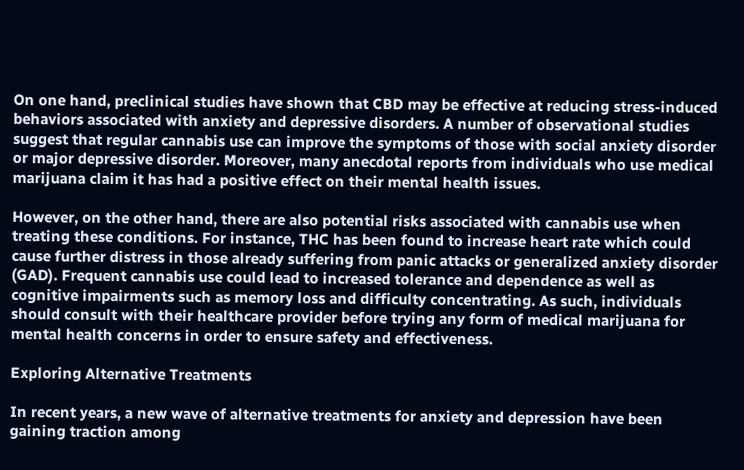On one hand, preclinical studies have shown that CBD may be effective at reducing stress-induced behaviors associated with anxiety and depressive disorders. A number of observational studies suggest that regular cannabis use can improve the symptoms of those with social anxiety disorder or major depressive disorder. Moreover, many anecdotal reports from individuals who use medical marijuana claim it has had a positive effect on their mental health issues.

However, on the other hand, there are also potential risks associated with cannabis use when treating these conditions. For instance, THC has been found to increase heart rate which could cause further distress in those already suffering from panic attacks or generalized anxiety disorder (GAD). Frequent cannabis use could lead to increased tolerance and dependence as well as cognitive impairments such as memory loss and difficulty concentrating. As such, individuals should consult with their healthcare provider before trying any form of medical marijuana for mental health concerns in order to ensure safety and effectiveness.

Exploring Alternative Treatments

In recent years, a new wave of alternative treatments for anxiety and depression have been gaining traction among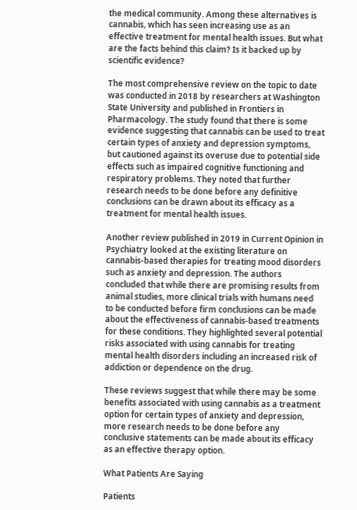the medical community. Among these alternatives is cannabis, which has seen increasing use as an effective treatment for mental health issues. But what are the facts behind this claim? Is it backed up by scientific evidence?

The most comprehensive review on the topic to date was conducted in 2018 by researchers at Washington State University and published in Frontiers in Pharmacology. The study found that there is some evidence suggesting that cannabis can be used to treat certain types of anxiety and depression symptoms, but cautioned against its overuse due to potential side effects such as impaired cognitive functioning and respiratory problems. They noted that further research needs to be done before any definitive conclusions can be drawn about its efficacy as a treatment for mental health issues.

Another review published in 2019 in Current Opinion in Psychiatry looked at the existing literature on cannabis-based therapies for treating mood disorders such as anxiety and depression. The authors concluded that while there are promising results from animal studies, more clinical trials with humans need to be conducted before firm conclusions can be made about the effectiveness of cannabis-based treatments for these conditions. They highlighted several potential risks associated with using cannabis for treating mental health disorders including an increased risk of addiction or dependence on the drug.

These reviews suggest that while there may be some benefits associated with using cannabis as a treatment option for certain types of anxiety and depression, more research needs to be done before any conclusive statements can be made about its efficacy as an effective therapy option.

What Patients Are Saying

Patients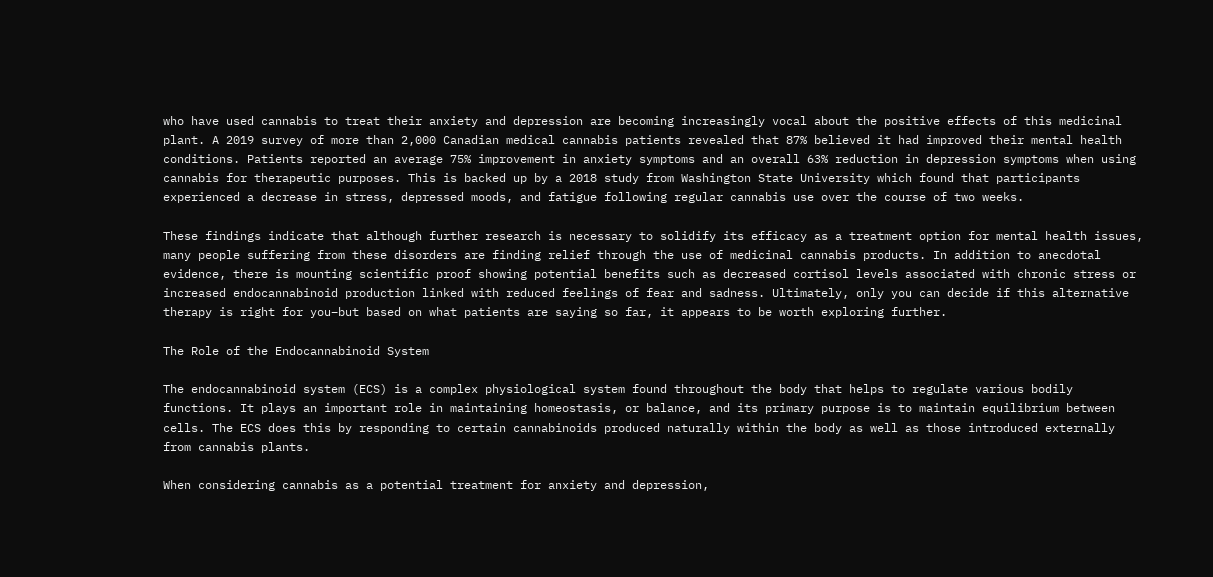who have used cannabis to treat their anxiety and depression are becoming increasingly vocal about the positive effects of this medicinal plant. A 2019 survey of more than 2,000 Canadian medical cannabis patients revealed that 87% believed it had improved their mental health conditions. Patients reported an average 75% improvement in anxiety symptoms and an overall 63% reduction in depression symptoms when using cannabis for therapeutic purposes. This is backed up by a 2018 study from Washington State University which found that participants experienced a decrease in stress, depressed moods, and fatigue following regular cannabis use over the course of two weeks.

These findings indicate that although further research is necessary to solidify its efficacy as a treatment option for mental health issues, many people suffering from these disorders are finding relief through the use of medicinal cannabis products. In addition to anecdotal evidence, there is mounting scientific proof showing potential benefits such as decreased cortisol levels associated with chronic stress or increased endocannabinoid production linked with reduced feelings of fear and sadness. Ultimately, only you can decide if this alternative therapy is right for you–but based on what patients are saying so far, it appears to be worth exploring further.

The Role of the Endocannabinoid System

The endocannabinoid system (ECS) is a complex physiological system found throughout the body that helps to regulate various bodily functions. It plays an important role in maintaining homeostasis, or balance, and its primary purpose is to maintain equilibrium between cells. The ECS does this by responding to certain cannabinoids produced naturally within the body as well as those introduced externally from cannabis plants.

When considering cannabis as a potential treatment for anxiety and depression,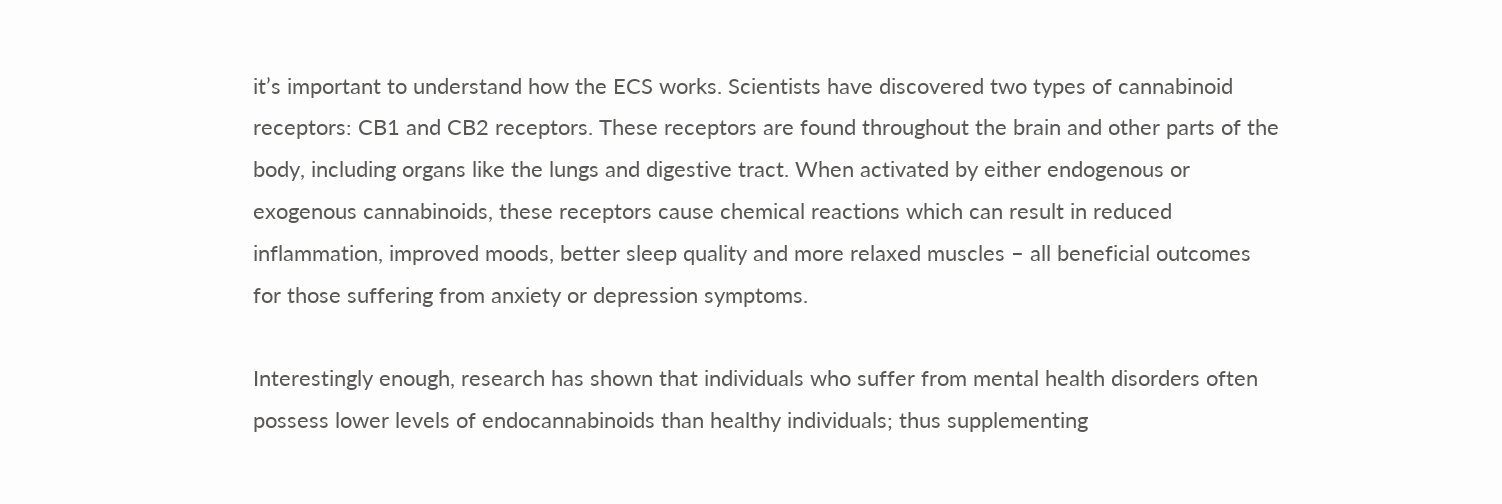it’s important to understand how the ECS works. Scientists have discovered two types of cannabinoid receptors: CB1 and CB2 receptors. These receptors are found throughout the brain and other parts of the body, including organs like the lungs and digestive tract. When activated by either endogenous or exogenous cannabinoids, these receptors cause chemical reactions which can result in reduced inflammation, improved moods, better sleep quality and more relaxed muscles – all beneficial outcomes for those suffering from anxiety or depression symptoms.

Interestingly enough, research has shown that individuals who suffer from mental health disorders often possess lower levels of endocannabinoids than healthy individuals; thus supplementing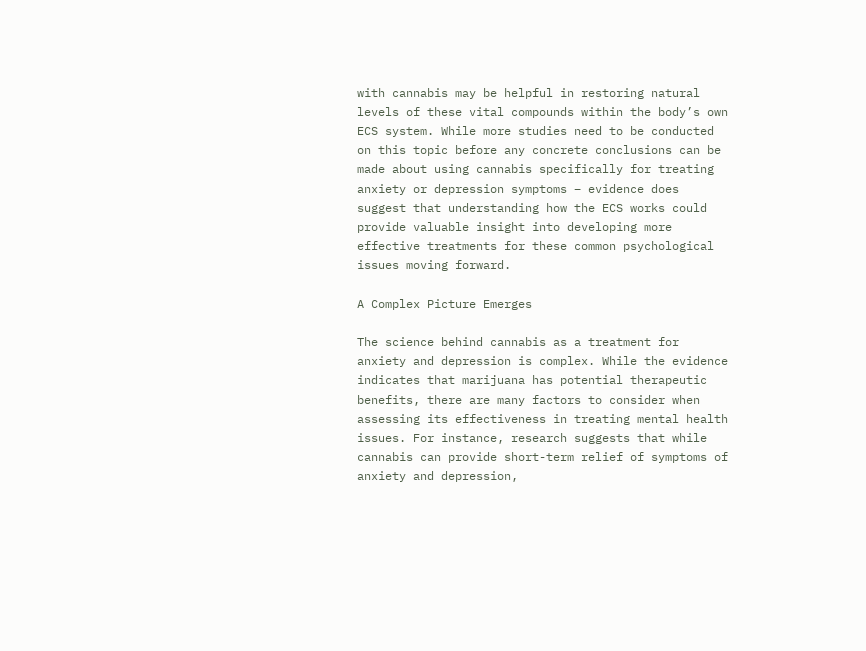with cannabis may be helpful in restoring natural levels of these vital compounds within the body’s own ECS system. While more studies need to be conducted on this topic before any concrete conclusions can be made about using cannabis specifically for treating anxiety or depression symptoms – evidence does suggest that understanding how the ECS works could provide valuable insight into developing more effective treatments for these common psychological issues moving forward.

A Complex Picture Emerges

The science behind cannabis as a treatment for anxiety and depression is complex. While the evidence indicates that marijuana has potential therapeutic benefits, there are many factors to consider when assessing its effectiveness in treating mental health issues. For instance, research suggests that while cannabis can provide short-term relief of symptoms of anxiety and depression,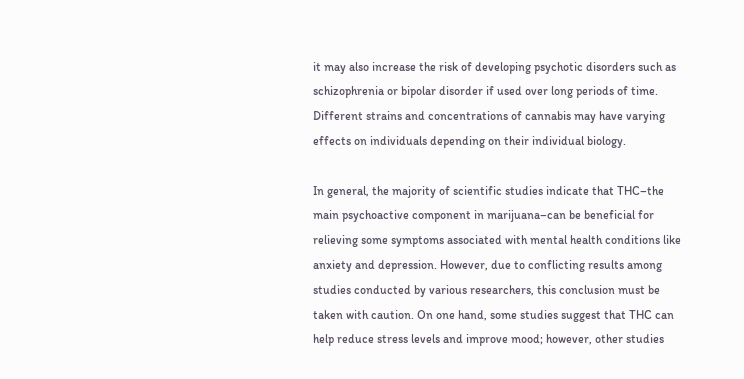it may also increase the risk of developing psychotic disorders such as schizophrenia or bipolar disorder if used over long periods of time. Different strains and concentrations of cannabis may have varying effects on individuals depending on their individual biology.

In general, the majority of scientific studies indicate that THC–the main psychoactive component in marijuana–can be beneficial for relieving some symptoms associated with mental health conditions like anxiety and depression. However, due to conflicting results among studies conducted by various researchers, this conclusion must be taken with caution. On one hand, some studies suggest that THC can help reduce stress levels and improve mood; however, other studies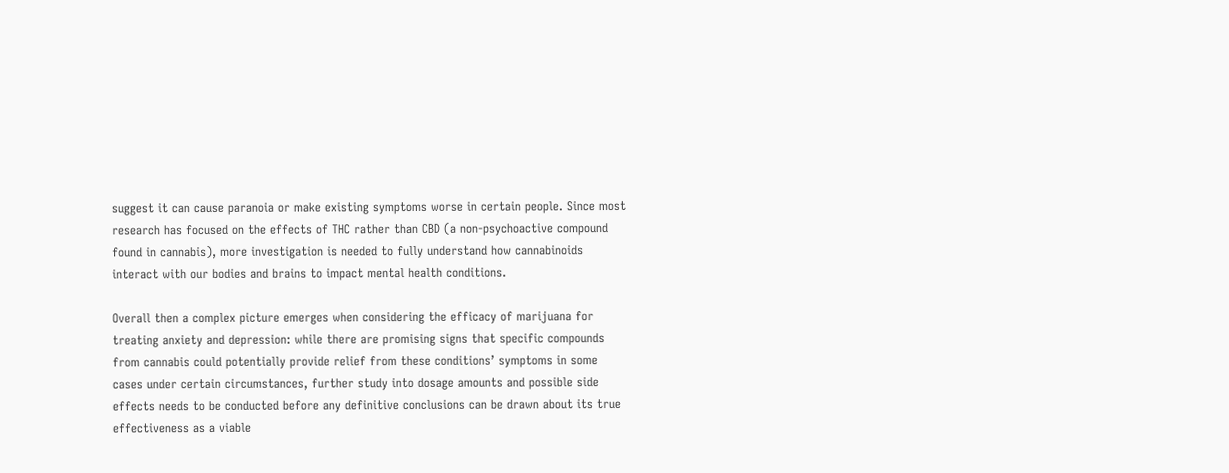suggest it can cause paranoia or make existing symptoms worse in certain people. Since most research has focused on the effects of THC rather than CBD (a non-psychoactive compound found in cannabis), more investigation is needed to fully understand how cannabinoids interact with our bodies and brains to impact mental health conditions.

Overall then a complex picture emerges when considering the efficacy of marijuana for treating anxiety and depression: while there are promising signs that specific compounds from cannabis could potentially provide relief from these conditions’ symptoms in some cases under certain circumstances, further study into dosage amounts and possible side effects needs to be conducted before any definitive conclusions can be drawn about its true effectiveness as a viable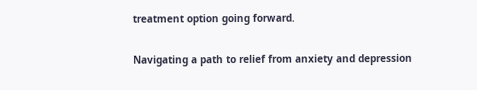treatment option going forward.

Navigating a path to relief from anxiety and depression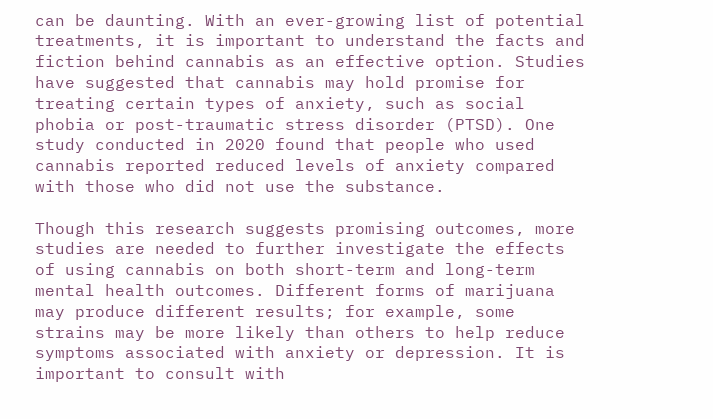can be daunting. With an ever-growing list of potential treatments, it is important to understand the facts and fiction behind cannabis as an effective option. Studies have suggested that cannabis may hold promise for treating certain types of anxiety, such as social phobia or post-traumatic stress disorder (PTSD). One study conducted in 2020 found that people who used cannabis reported reduced levels of anxiety compared with those who did not use the substance.

Though this research suggests promising outcomes, more studies are needed to further investigate the effects of using cannabis on both short-term and long-term mental health outcomes. Different forms of marijuana may produce different results; for example, some strains may be more likely than others to help reduce symptoms associated with anxiety or depression. It is important to consult with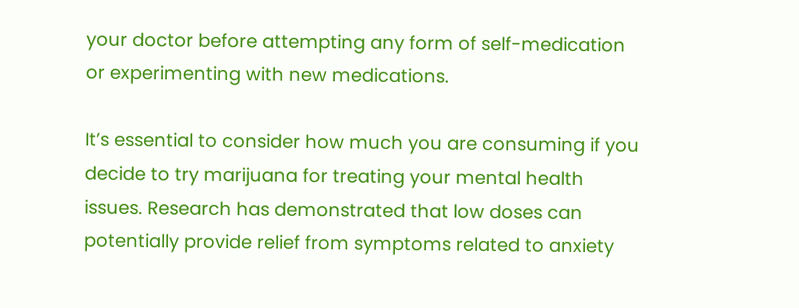your doctor before attempting any form of self-medication or experimenting with new medications.

It’s essential to consider how much you are consuming if you decide to try marijuana for treating your mental health issues. Research has demonstrated that low doses can potentially provide relief from symptoms related to anxiety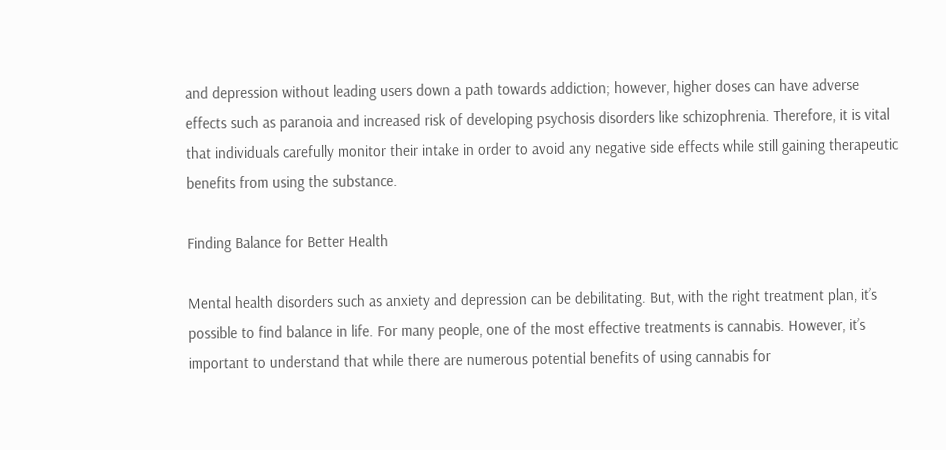and depression without leading users down a path towards addiction; however, higher doses can have adverse effects such as paranoia and increased risk of developing psychosis disorders like schizophrenia. Therefore, it is vital that individuals carefully monitor their intake in order to avoid any negative side effects while still gaining therapeutic benefits from using the substance.

Finding Balance for Better Health

Mental health disorders such as anxiety and depression can be debilitating. But, with the right treatment plan, it’s possible to find balance in life. For many people, one of the most effective treatments is cannabis. However, it’s important to understand that while there are numerous potential benefits of using cannabis for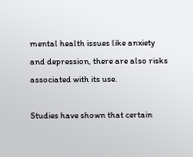mental health issues like anxiety and depression, there are also risks associated with its use.

Studies have shown that certain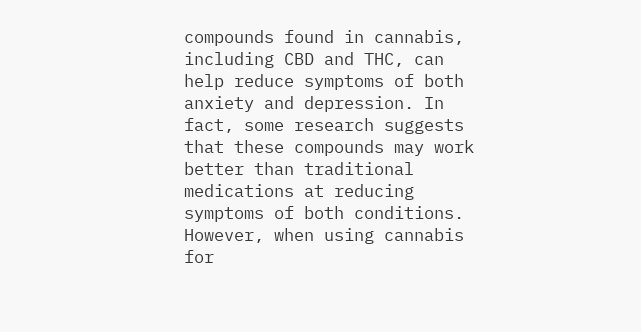compounds found in cannabis, including CBD and THC, can help reduce symptoms of both anxiety and depression. In fact, some research suggests that these compounds may work better than traditional medications at reducing symptoms of both conditions. However, when using cannabis for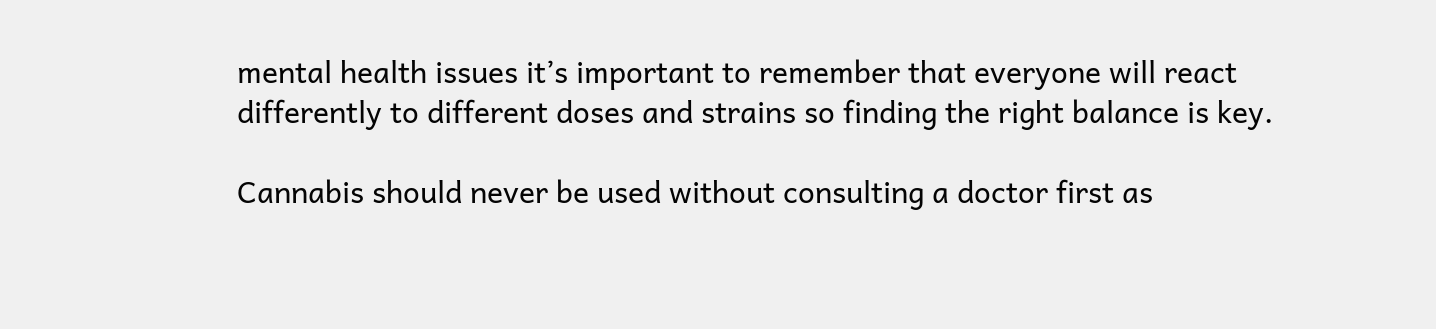mental health issues it’s important to remember that everyone will react differently to different doses and strains so finding the right balance is key.

Cannabis should never be used without consulting a doctor first as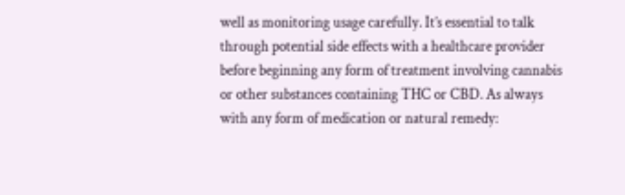well as monitoring usage carefully. It’s essential to talk through potential side effects with a healthcare provider before beginning any form of treatment involving cannabis or other substances containing THC or CBD. As always with any form of medication or natural remedy: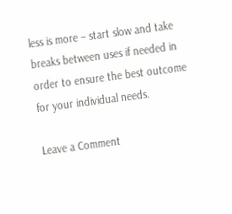less is more – start slow and take breaks between uses if needed in order to ensure the best outcome for your individual needs.

Leave a Comment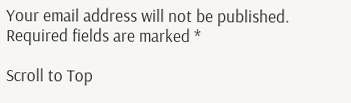Your email address will not be published. Required fields are marked *

Scroll to Top